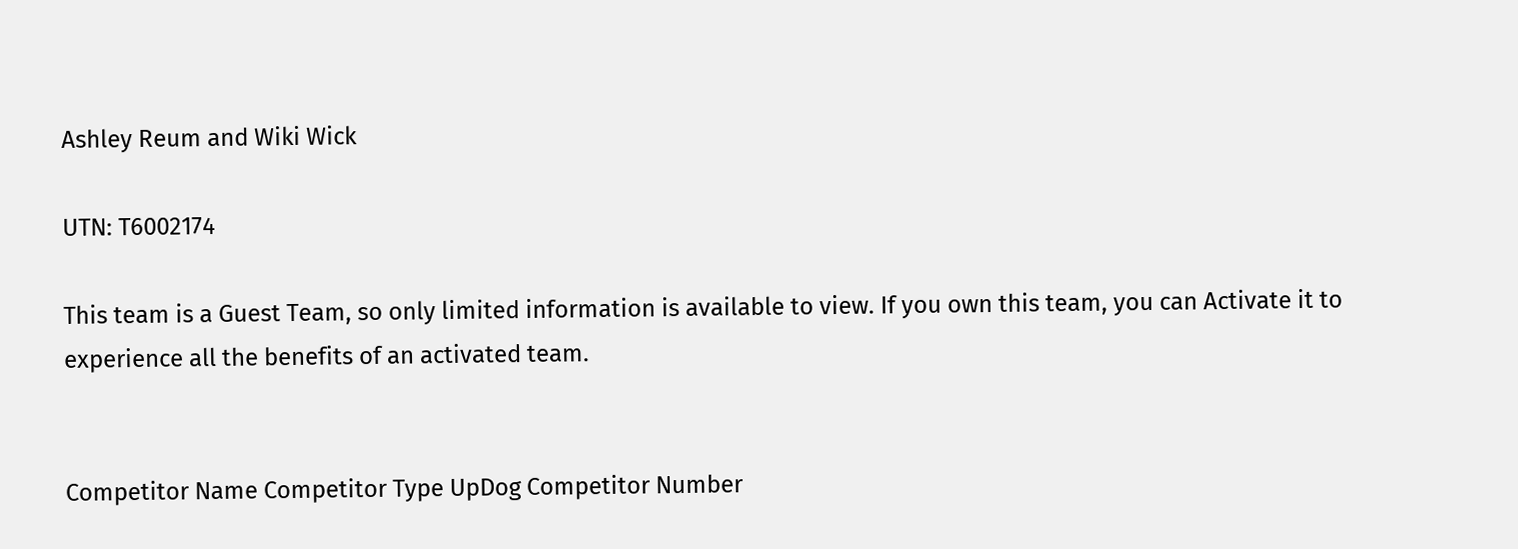Ashley Reum and Wiki Wick

UTN: T6002174

This team is a Guest Team, so only limited information is available to view. If you own this team, you can Activate it to experience all the benefits of an activated team.


Competitor Name Competitor Type UpDog Competitor Number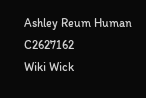Ashley Reum Human C2627162
Wiki Wick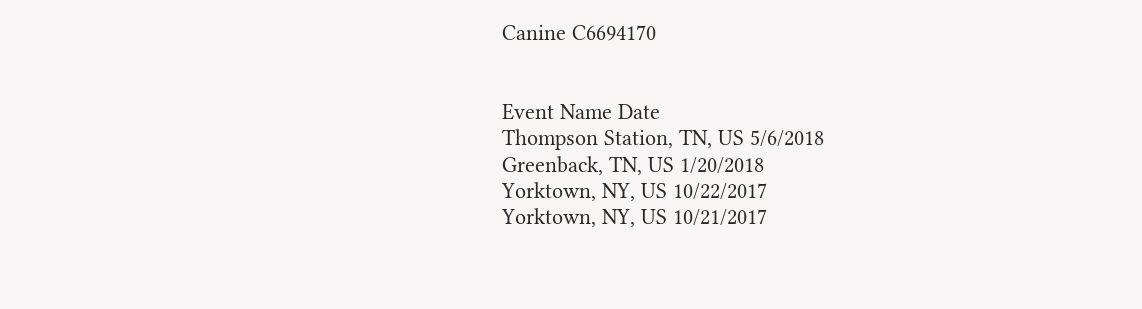Canine C6694170


Event Name Date
Thompson Station, TN, US 5/6/2018
Greenback, TN, US 1/20/2018
Yorktown, NY, US 10/22/2017
Yorktown, NY, US 10/21/2017